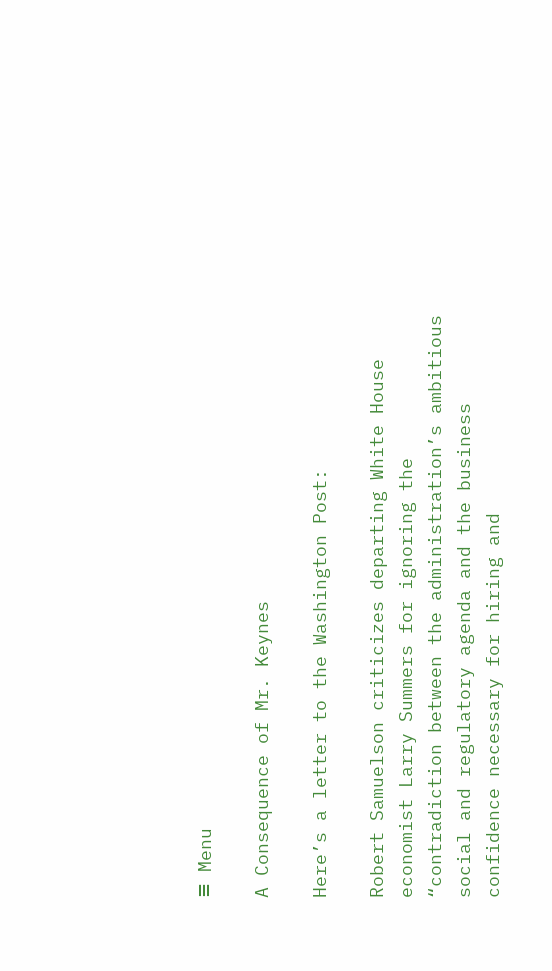≡ Menu

A Consequence of Mr. Keynes

Here’s a letter to the Washington Post:

Robert Samuelson criticizes departing White House economist Larry Summers for ignoring the “contradiction between the administration’s ambitious social and regulatory agenda and the business confidence necessary for hiring and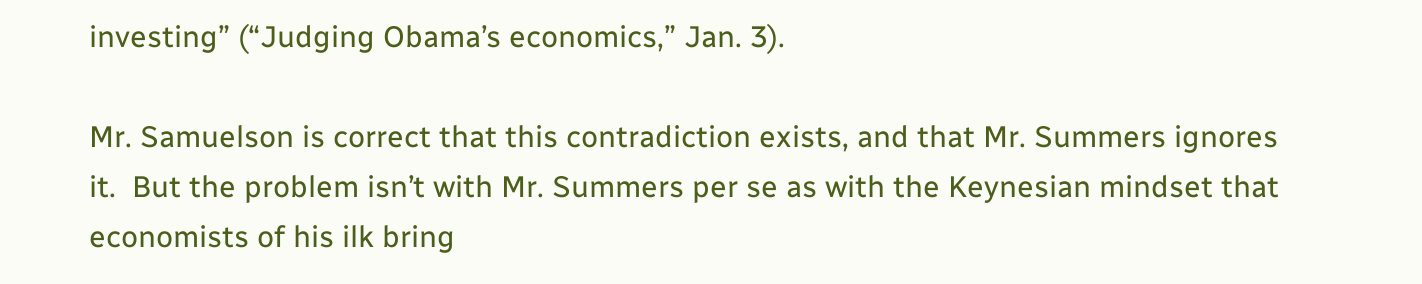investing” (“Judging Obama’s economics,” Jan. 3).

Mr. Samuelson is correct that this contradiction exists, and that Mr. Summers ignores it.  But the problem isn’t with Mr. Summers per se as with the Keynesian mindset that economists of his ilk bring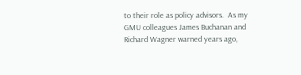to their role as policy advisors.  As my GMU colleagues James Buchanan and Richard Wagner warned years ago,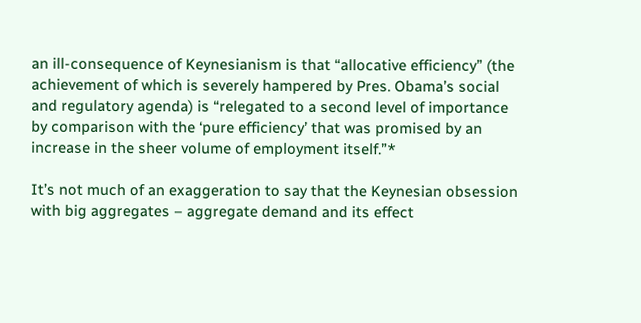an ill-consequence of Keynesianism is that “allocative efficiency” (the achievement of which is severely hampered by Pres. Obama’s social and regulatory agenda) is “relegated to a second level of importance by comparison with the ‘pure efficiency’ that was promised by an increase in the sheer volume of employment itself.”*

It’s not much of an exaggeration to say that the Keynesian obsession with big aggregates – aggregate demand and its effect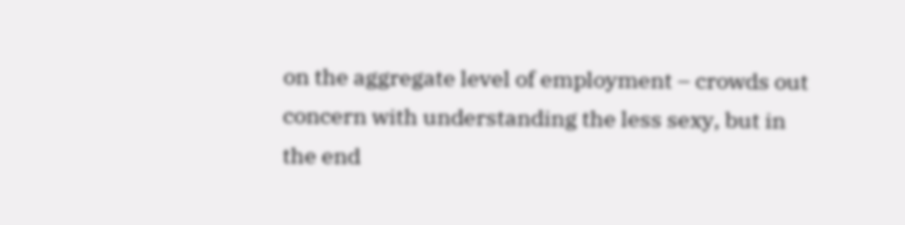on the aggregate level of employment – crowds out concern with understanding the less sexy, but in the end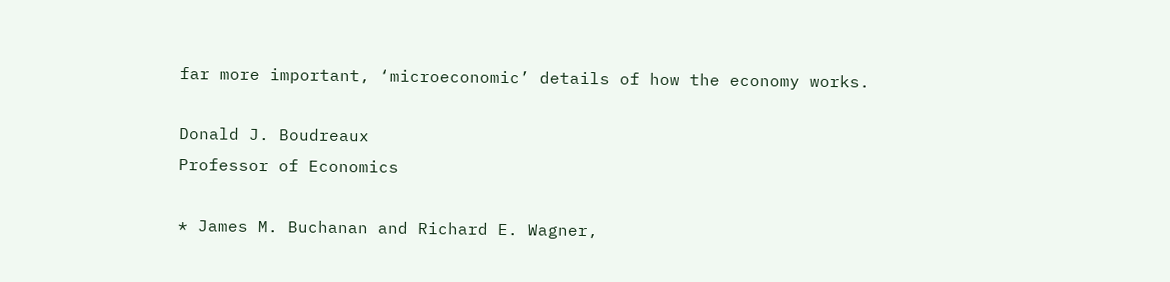far more important, ‘microeconomic’ details of how the economy works.

Donald J. Boudreaux
Professor of Economics

* James M. Buchanan and Richard E. Wagner,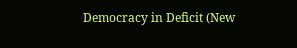Democracy in Deficit (New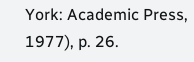York: Academic Press, 1977), p. 26.